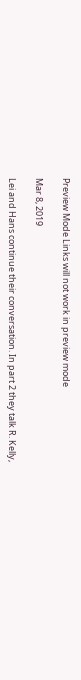Preview Mode Links will not work in preview mode

Mar 8, 2019

Lei and Hans continue their conversation. In part 2 they talk R. Kelly,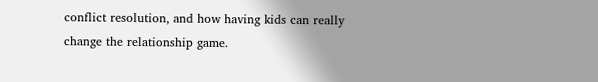conflict resolution, and how having kids can really change the relationship game.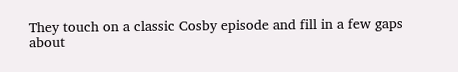They touch on a classic Cosby episode and fill in a few gaps about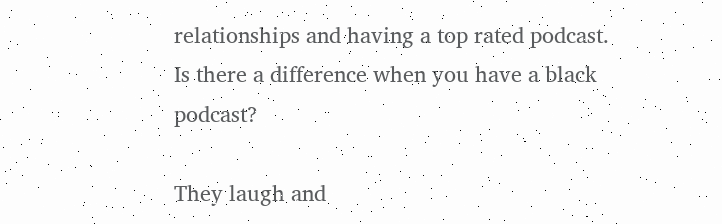relationships and having a top rated podcast.  Is there a difference when you have a black podcast?

They laugh and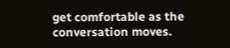get comfortable as the conversation moves.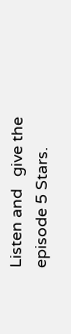Listen and   give the episode 5 Stars.